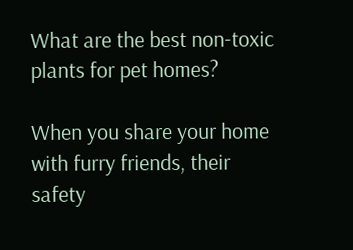What are the best non-toxic plants for pet homes?

When you share your home with furry friends, their safety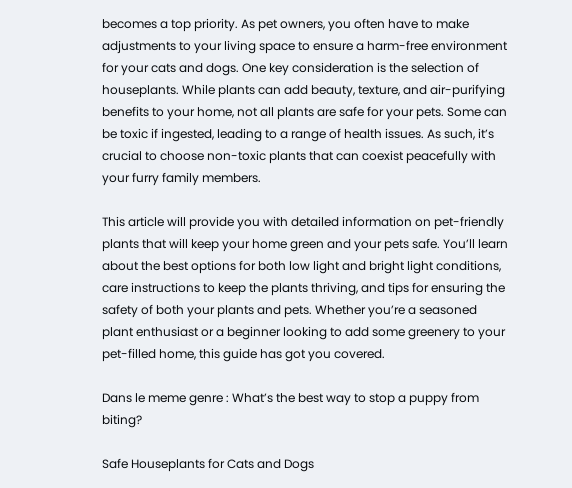becomes a top priority. As pet owners, you often have to make adjustments to your living space to ensure a harm-free environment for your cats and dogs. One key consideration is the selection of houseplants. While plants can add beauty, texture, and air-purifying benefits to your home, not all plants are safe for your pets. Some can be toxic if ingested, leading to a range of health issues. As such, it’s crucial to choose non-toxic plants that can coexist peacefully with your furry family members.

This article will provide you with detailed information on pet-friendly plants that will keep your home green and your pets safe. You’ll learn about the best options for both low light and bright light conditions, care instructions to keep the plants thriving, and tips for ensuring the safety of both your plants and pets. Whether you’re a seasoned plant enthusiast or a beginner looking to add some greenery to your pet-filled home, this guide has got you covered.

Dans le meme genre : What’s the best way to stop a puppy from biting?

Safe Houseplants for Cats and Dogs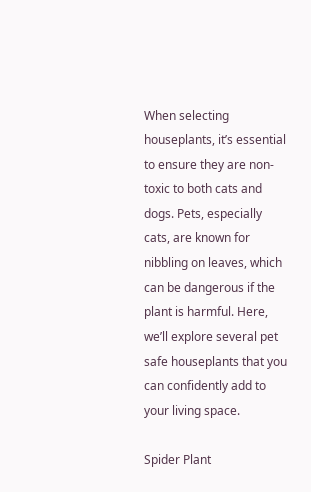When selecting houseplants, it’s essential to ensure they are non-toxic to both cats and dogs. Pets, especially cats, are known for nibbling on leaves, which can be dangerous if the plant is harmful. Here, we’ll explore several pet safe houseplants that you can confidently add to your living space.

Spider Plant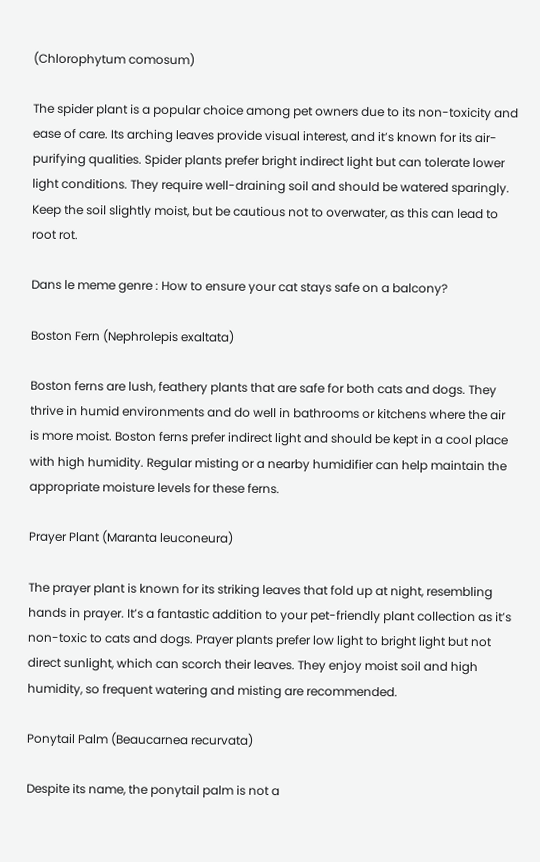(Chlorophytum comosum)

The spider plant is a popular choice among pet owners due to its non-toxicity and ease of care. Its arching leaves provide visual interest, and it’s known for its air-purifying qualities. Spider plants prefer bright indirect light but can tolerate lower light conditions. They require well-draining soil and should be watered sparingly. Keep the soil slightly moist, but be cautious not to overwater, as this can lead to root rot.

Dans le meme genre : How to ensure your cat stays safe on a balcony?

Boston Fern (Nephrolepis exaltata)

Boston ferns are lush, feathery plants that are safe for both cats and dogs. They thrive in humid environments and do well in bathrooms or kitchens where the air is more moist. Boston ferns prefer indirect light and should be kept in a cool place with high humidity. Regular misting or a nearby humidifier can help maintain the appropriate moisture levels for these ferns.

Prayer Plant (Maranta leuconeura)

The prayer plant is known for its striking leaves that fold up at night, resembling hands in prayer. It’s a fantastic addition to your pet-friendly plant collection as it’s non-toxic to cats and dogs. Prayer plants prefer low light to bright light but not direct sunlight, which can scorch their leaves. They enjoy moist soil and high humidity, so frequent watering and misting are recommended.

Ponytail Palm (Beaucarnea recurvata)

Despite its name, the ponytail palm is not a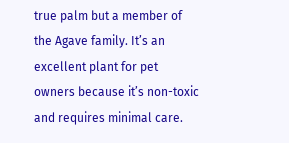true palm but a member of the Agave family. It’s an excellent plant for pet owners because it’s non-toxic and requires minimal care.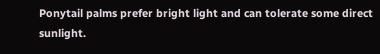Ponytail palms prefer bright light and can tolerate some direct sunlight.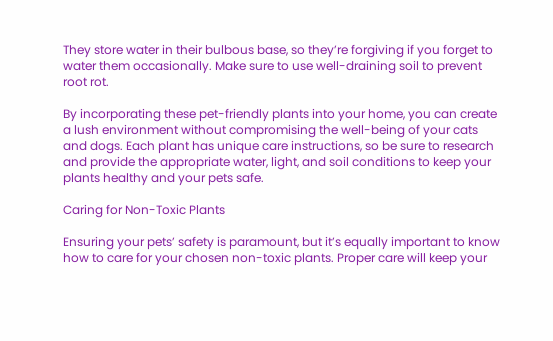They store water in their bulbous base, so they’re forgiving if you forget to water them occasionally. Make sure to use well-draining soil to prevent root rot.

By incorporating these pet-friendly plants into your home, you can create a lush environment without compromising the well-being of your cats and dogs. Each plant has unique care instructions, so be sure to research and provide the appropriate water, light, and soil conditions to keep your plants healthy and your pets safe.

Caring for Non-Toxic Plants

Ensuring your pets’ safety is paramount, but it’s equally important to know how to care for your chosen non-toxic plants. Proper care will keep your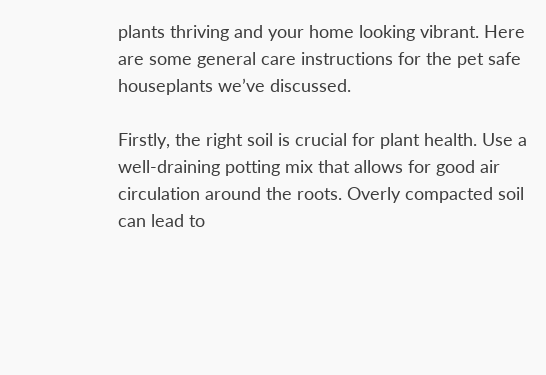plants thriving and your home looking vibrant. Here are some general care instructions for the pet safe houseplants we’ve discussed.

Firstly, the right soil is crucial for plant health. Use a well-draining potting mix that allows for good air circulation around the roots. Overly compacted soil can lead to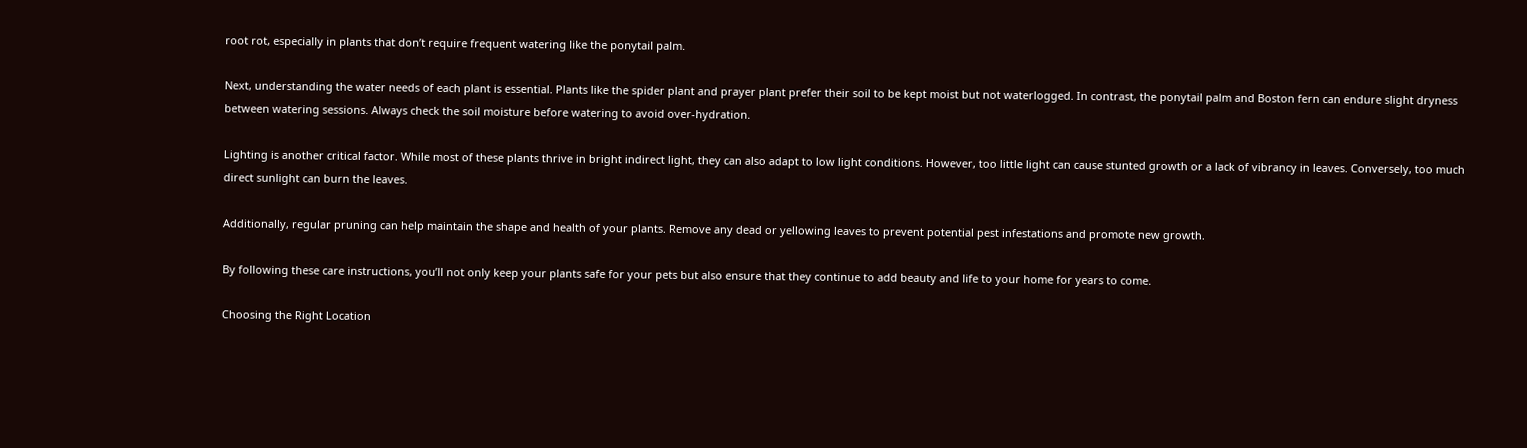root rot, especially in plants that don’t require frequent watering like the ponytail palm.

Next, understanding the water needs of each plant is essential. Plants like the spider plant and prayer plant prefer their soil to be kept moist but not waterlogged. In contrast, the ponytail palm and Boston fern can endure slight dryness between watering sessions. Always check the soil moisture before watering to avoid over-hydration.

Lighting is another critical factor. While most of these plants thrive in bright indirect light, they can also adapt to low light conditions. However, too little light can cause stunted growth or a lack of vibrancy in leaves. Conversely, too much direct sunlight can burn the leaves.

Additionally, regular pruning can help maintain the shape and health of your plants. Remove any dead or yellowing leaves to prevent potential pest infestations and promote new growth.

By following these care instructions, you’ll not only keep your plants safe for your pets but also ensure that they continue to add beauty and life to your home for years to come.

Choosing the Right Location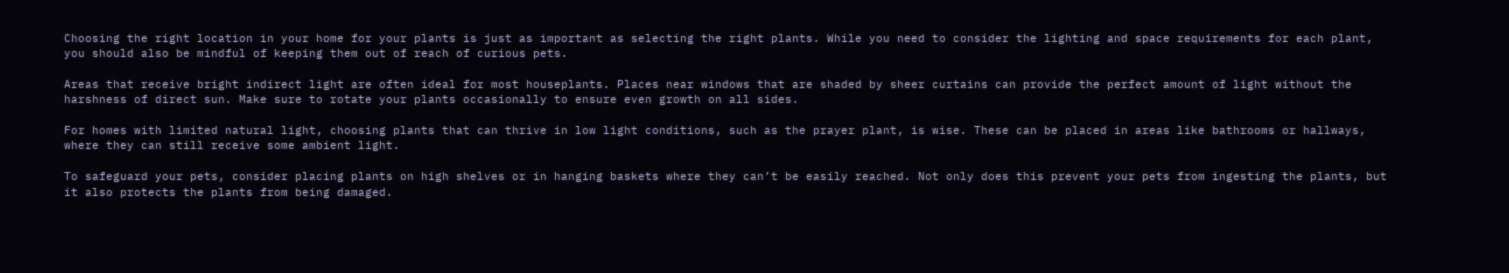Choosing the right location in your home for your plants is just as important as selecting the right plants. While you need to consider the lighting and space requirements for each plant, you should also be mindful of keeping them out of reach of curious pets.

Areas that receive bright indirect light are often ideal for most houseplants. Places near windows that are shaded by sheer curtains can provide the perfect amount of light without the harshness of direct sun. Make sure to rotate your plants occasionally to ensure even growth on all sides.

For homes with limited natural light, choosing plants that can thrive in low light conditions, such as the prayer plant, is wise. These can be placed in areas like bathrooms or hallways, where they can still receive some ambient light.

To safeguard your pets, consider placing plants on high shelves or in hanging baskets where they can’t be easily reached. Not only does this prevent your pets from ingesting the plants, but it also protects the plants from being damaged.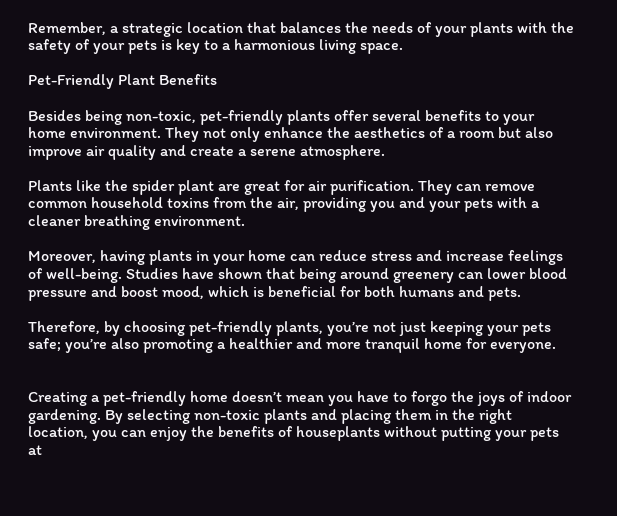Remember, a strategic location that balances the needs of your plants with the safety of your pets is key to a harmonious living space.

Pet-Friendly Plant Benefits

Besides being non-toxic, pet-friendly plants offer several benefits to your home environment. They not only enhance the aesthetics of a room but also improve air quality and create a serene atmosphere.

Plants like the spider plant are great for air purification. They can remove common household toxins from the air, providing you and your pets with a cleaner breathing environment.

Moreover, having plants in your home can reduce stress and increase feelings of well-being. Studies have shown that being around greenery can lower blood pressure and boost mood, which is beneficial for both humans and pets.

Therefore, by choosing pet-friendly plants, you’re not just keeping your pets safe; you’re also promoting a healthier and more tranquil home for everyone.


Creating a pet-friendly home doesn’t mean you have to forgo the joys of indoor gardening. By selecting non-toxic plants and placing them in the right location, you can enjoy the benefits of houseplants without putting your pets at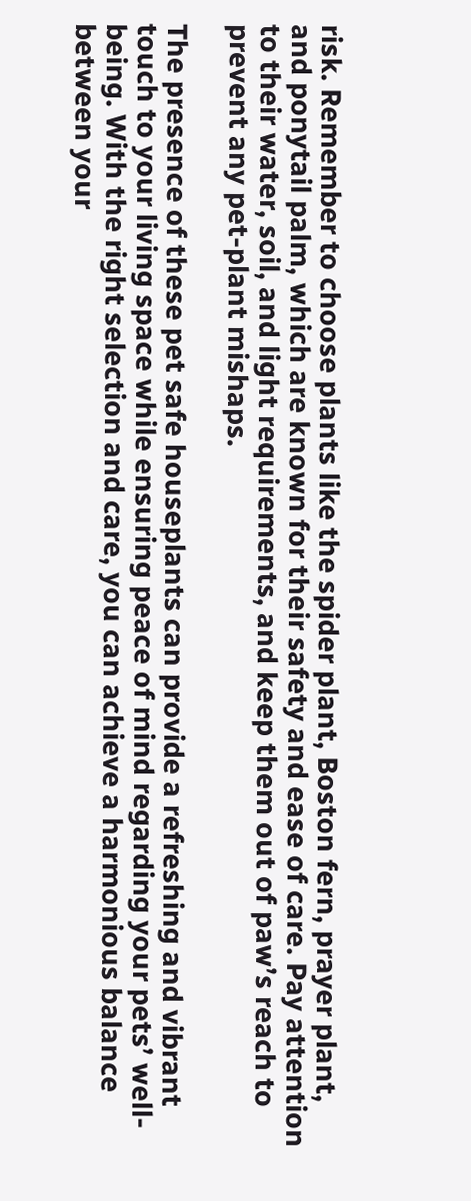risk. Remember to choose plants like the spider plant, Boston fern, prayer plant, and ponytail palm, which are known for their safety and ease of care. Pay attention to their water, soil, and light requirements, and keep them out of paw’s reach to prevent any pet-plant mishaps.

The presence of these pet safe houseplants can provide a refreshing and vibrant touch to your living space while ensuring peace of mind regarding your pets’ well-being. With the right selection and care, you can achieve a harmonious balance between your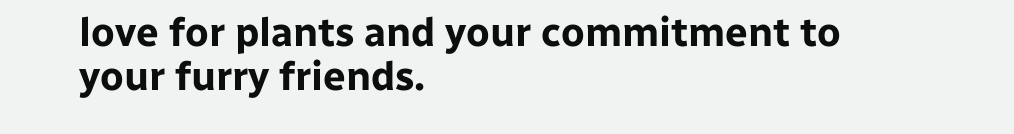love for plants and your commitment to your furry friends.